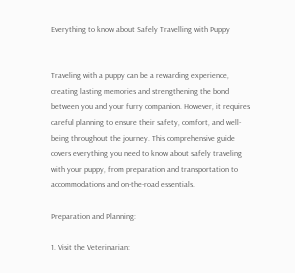Everything to know about Safely Travelling with Puppy


Traveling with a puppy can be a rewarding experience, creating lasting memories and strengthening the bond between you and your furry companion. However, it requires careful planning to ensure their safety, comfort, and well-being throughout the journey. This comprehensive guide covers everything you need to know about safely traveling with your puppy, from preparation and transportation to accommodations and on-the-road essentials.

Preparation and Planning:

1. Visit the Veterinarian: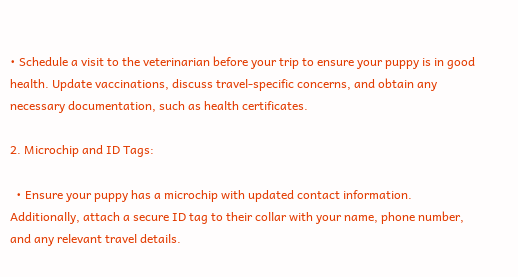• Schedule a visit to the veterinarian before your trip to ensure your puppy is in good health. Update vaccinations, discuss travel-specific concerns, and obtain any necessary documentation, such as health certificates.

2. Microchip and ID Tags:

  • Ensure your puppy has a microchip with updated contact information. Additionally, attach a secure ID tag to their collar with your name, phone number, and any relevant travel details.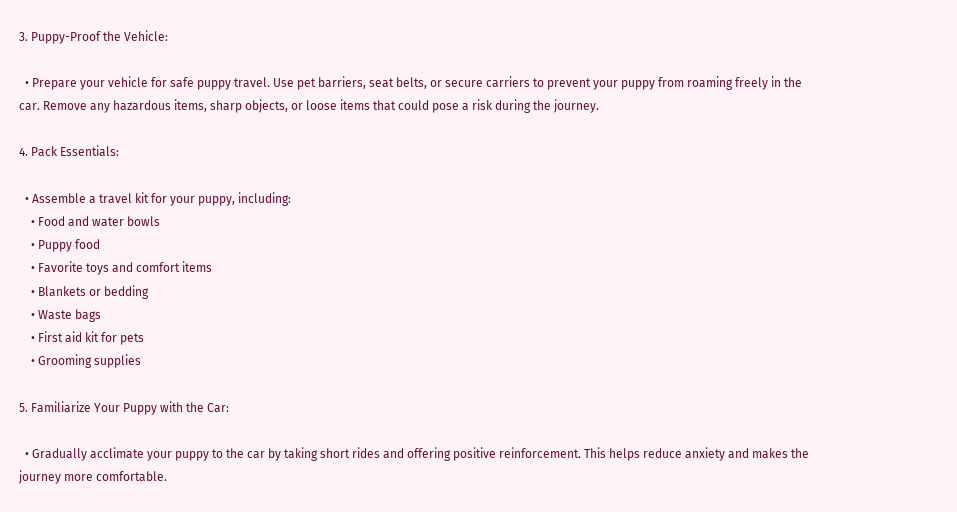3. Puppy-Proof the Vehicle:

  • Prepare your vehicle for safe puppy travel. Use pet barriers, seat belts, or secure carriers to prevent your puppy from roaming freely in the car. Remove any hazardous items, sharp objects, or loose items that could pose a risk during the journey.

4. Pack Essentials:

  • Assemble a travel kit for your puppy, including:
    • Food and water bowls
    • Puppy food
    • Favorite toys and comfort items
    • Blankets or bedding
    • Waste bags
    • First aid kit for pets
    • Grooming supplies

5. Familiarize Your Puppy with the Car:

  • Gradually acclimate your puppy to the car by taking short rides and offering positive reinforcement. This helps reduce anxiety and makes the journey more comfortable.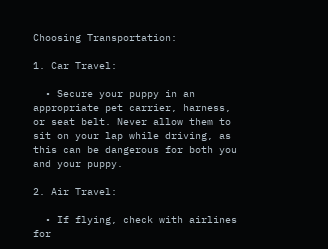Choosing Transportation:

1. Car Travel:

  • Secure your puppy in an appropriate pet carrier, harness, or seat belt. Never allow them to sit on your lap while driving, as this can be dangerous for both you and your puppy.

2. Air Travel:

  • If flying, check with airlines for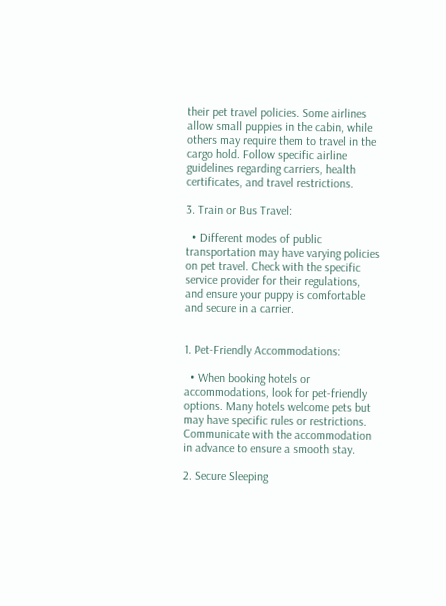their pet travel policies. Some airlines allow small puppies in the cabin, while others may require them to travel in the cargo hold. Follow specific airline guidelines regarding carriers, health certificates, and travel restrictions.

3. Train or Bus Travel:

  • Different modes of public transportation may have varying policies on pet travel. Check with the specific service provider for their regulations, and ensure your puppy is comfortable and secure in a carrier.


1. Pet-Friendly Accommodations:

  • When booking hotels or accommodations, look for pet-friendly options. Many hotels welcome pets but may have specific rules or restrictions. Communicate with the accommodation in advance to ensure a smooth stay.

2. Secure Sleeping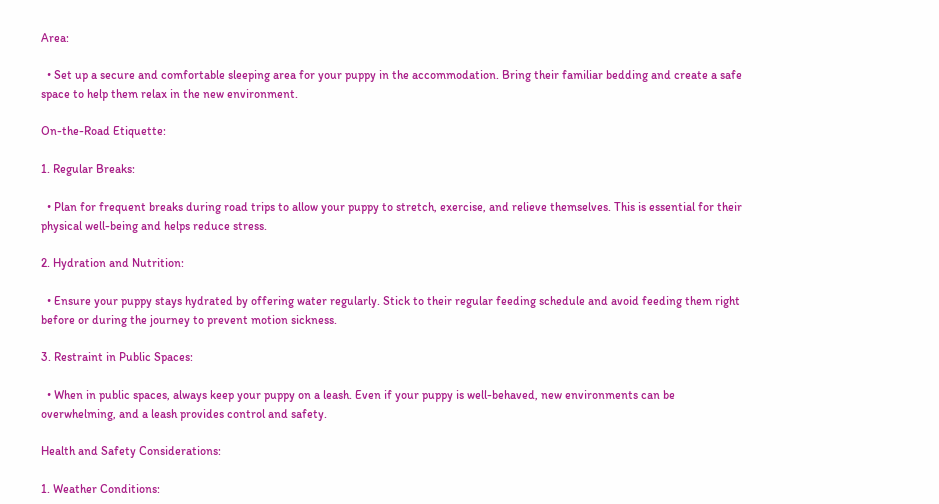Area:

  • Set up a secure and comfortable sleeping area for your puppy in the accommodation. Bring their familiar bedding and create a safe space to help them relax in the new environment.

On-the-Road Etiquette:

1. Regular Breaks:

  • Plan for frequent breaks during road trips to allow your puppy to stretch, exercise, and relieve themselves. This is essential for their physical well-being and helps reduce stress.

2. Hydration and Nutrition:

  • Ensure your puppy stays hydrated by offering water regularly. Stick to their regular feeding schedule and avoid feeding them right before or during the journey to prevent motion sickness.

3. Restraint in Public Spaces:

  • When in public spaces, always keep your puppy on a leash. Even if your puppy is well-behaved, new environments can be overwhelming, and a leash provides control and safety.

Health and Safety Considerations:

1. Weather Conditions: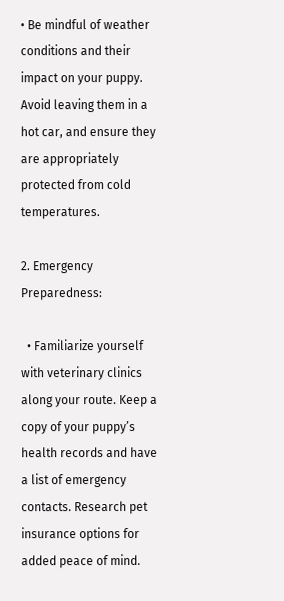• Be mindful of weather conditions and their impact on your puppy. Avoid leaving them in a hot car, and ensure they are appropriately protected from cold temperatures.

2. Emergency Preparedness:

  • Familiarize yourself with veterinary clinics along your route. Keep a copy of your puppy’s health records and have a list of emergency contacts. Research pet insurance options for added peace of mind.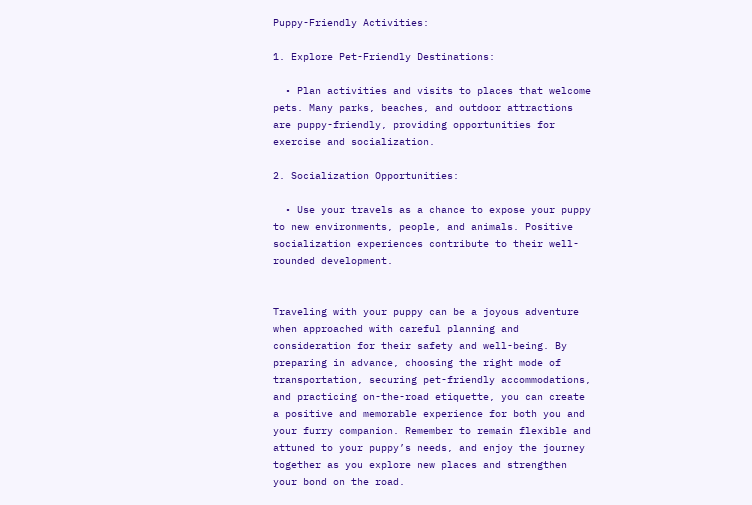Puppy-Friendly Activities:

1. Explore Pet-Friendly Destinations:

  • Plan activities and visits to places that welcome pets. Many parks, beaches, and outdoor attractions are puppy-friendly, providing opportunities for exercise and socialization.

2. Socialization Opportunities:

  • Use your travels as a chance to expose your puppy to new environments, people, and animals. Positive socialization experiences contribute to their well-rounded development.


Traveling with your puppy can be a joyous adventure when approached with careful planning and consideration for their safety and well-being. By preparing in advance, choosing the right mode of transportation, securing pet-friendly accommodations, and practicing on-the-road etiquette, you can create a positive and memorable experience for both you and your furry companion. Remember to remain flexible and attuned to your puppy’s needs, and enjoy the journey together as you explore new places and strengthen your bond on the road.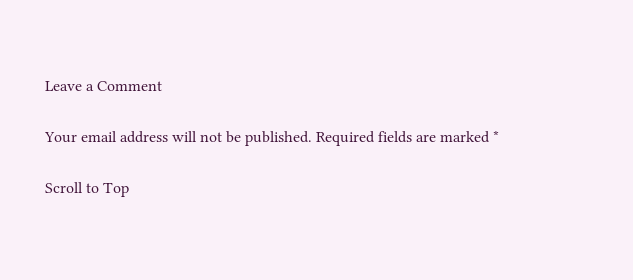Leave a Comment

Your email address will not be published. Required fields are marked *

Scroll to Top